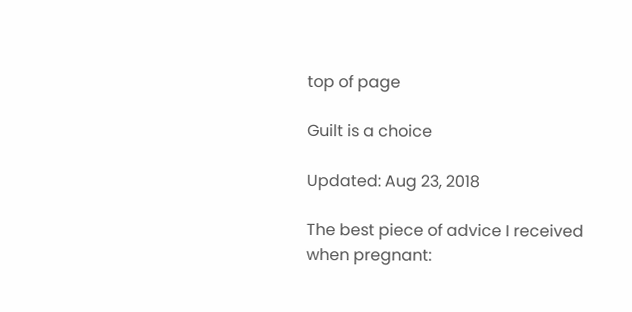top of page

Guilt is a choice

Updated: Aug 23, 2018

The best piece of advice I received when pregnant: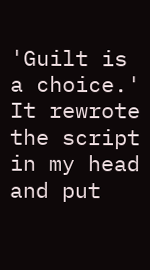'Guilt is a choice.' It rewrote the script in my head and put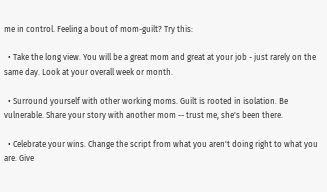me in control. Feeling a bout of mom-guilt? Try this:

  • Take the long view. You will be a great mom and great at your job - just rarely on the same day. Look at your overall week or month.

  • Surround yourself with other working moms. Guilt is rooted in isolation. Be vulnerable. Share your story with another mom -- trust me, she's been there.

  • Celebrate your wins. Change the script from what you aren't doing right to what you are. Give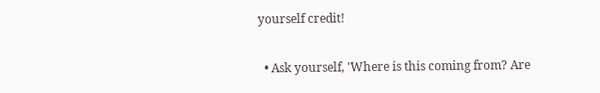yourself credit!

  • Ask yourself, 'Where is this coming from? Are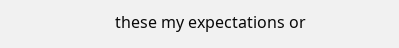these my expectations or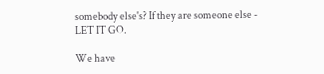somebody else's? If they are someone else - LET IT GO.

We have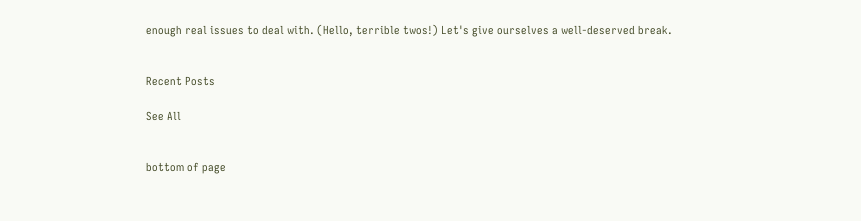enough real issues to deal with. (Hello, terrible twos!) Let's give ourselves a well-deserved break.


Recent Posts

See All


bottom of page